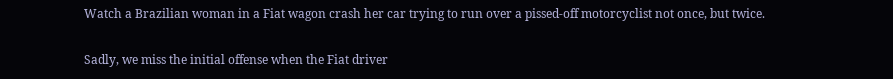Watch a Brazilian woman in a Fiat wagon crash her car trying to run over a pissed-off motorcyclist not once, but twice.

Sadly, we miss the initial offense when the Fiat driver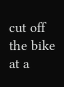cut off the bike at a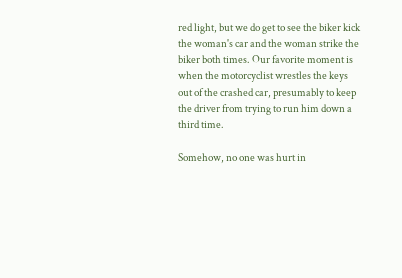red light, but we do get to see the biker kick the woman's car and the woman strike the biker both times. Our favorite moment is when the motorcyclist wrestles the keys out of the crashed car, presumably to keep the driver from trying to run him down a third time.

Somehow, no one was hurt in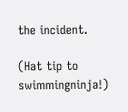the incident.

(Hat tip to swimmingninja!)